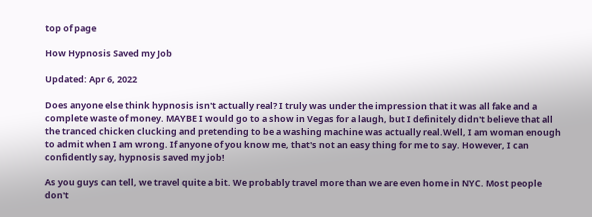top of page

How Hypnosis Saved my Job

Updated: Apr 6, 2022

Does anyone else think hypnosis isn't actually real? I truly was under the impression that it was all fake and a complete waste of money. MAYBE I would go to a show in Vegas for a laugh, but I definitely didn't believe that all the tranced chicken clucking and pretending to be a washing machine was actually real.Well, I am woman enough to admit when I am wrong. If anyone of you know me, that's not an easy thing for me to say. However, I can confidently say, hypnosis saved my job!

As you guys can tell, we travel quite a bit. We probably travel more than we are even home in NYC. Most people don't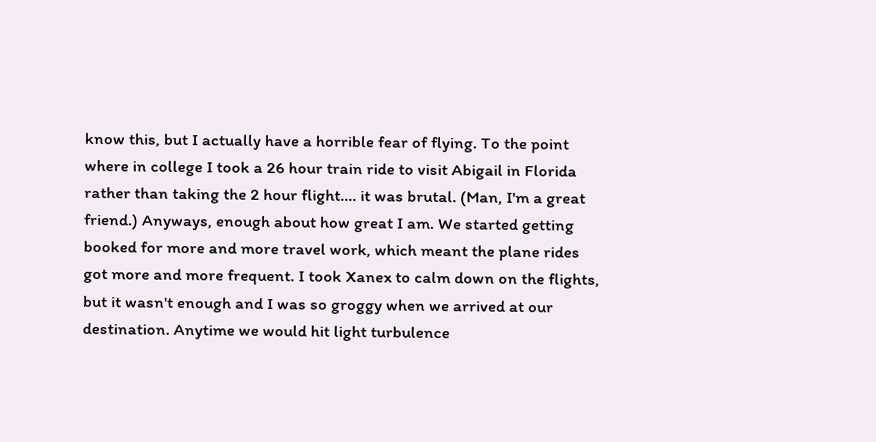know this, but I actually have a horrible fear of flying. To the point where in college I took a 26 hour train ride to visit Abigail in Florida rather than taking the 2 hour flight.... it was brutal. (Man, I'm a great friend.) Anyways, enough about how great I am. We started getting booked for more and more travel work, which meant the plane rides got more and more frequent. I took Xanex to calm down on the flights, but it wasn't enough and I was so groggy when we arrived at our destination. Anytime we would hit light turbulence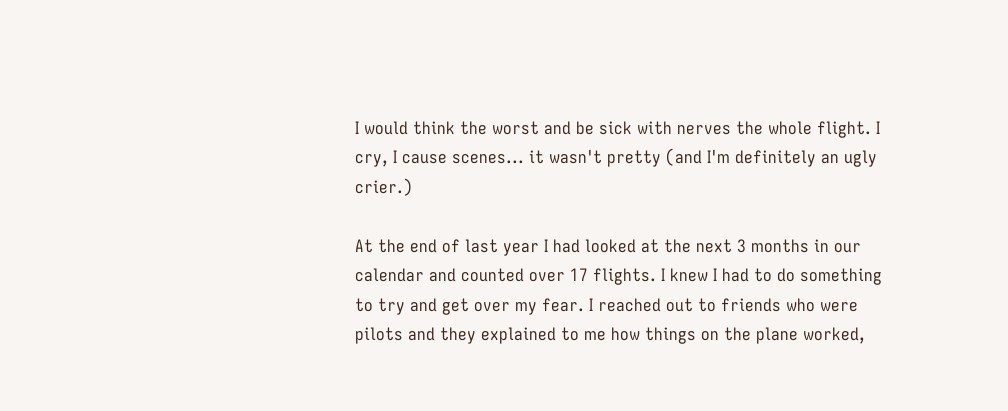I would think the worst and be sick with nerves the whole flight. I cry, I cause scenes... it wasn't pretty (and I'm definitely an ugly crier.)

At the end of last year I had looked at the next 3 months in our calendar and counted over 17 flights. I knew I had to do something to try and get over my fear. I reached out to friends who were pilots and they explained to me how things on the plane worked,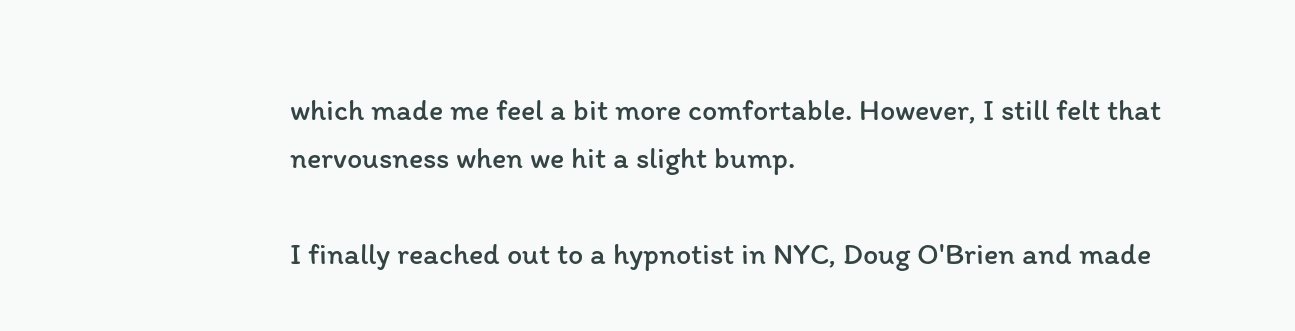which made me feel a bit more comfortable. However, I still felt that nervousness when we hit a slight bump.

I finally reached out to a hypnotist in NYC, Doug O'Brien and made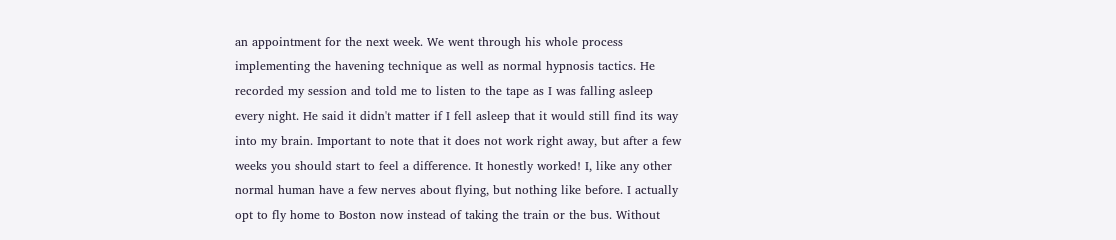an appointment for the next week. We went through his whole process implementing the havening technique as well as normal hypnosis tactics. He recorded my session and told me to listen to the tape as I was falling asleep every night. He said it didn't matter if I fell asleep that it would still find its way into my brain. Important to note that it does not work right away, but after a few weeks you should start to feel a difference. It honestly worked! I, like any other normal human have a few nerves about flying, but nothing like before. I actually opt to fly home to Boston now instead of taking the train or the bus. Without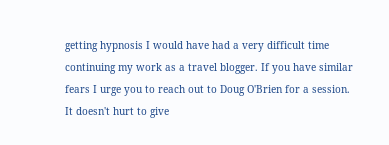getting hypnosis I would have had a very difficult time continuing my work as a travel blogger. If you have similar fears I urge you to reach out to Doug O'Brien for a session. It doesn't hurt to give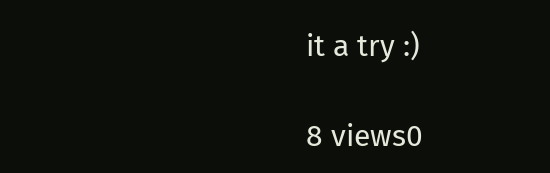it a try :)

8 views0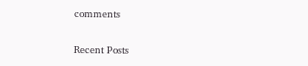comments

Recent Posts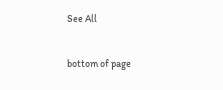See All


bottom of page